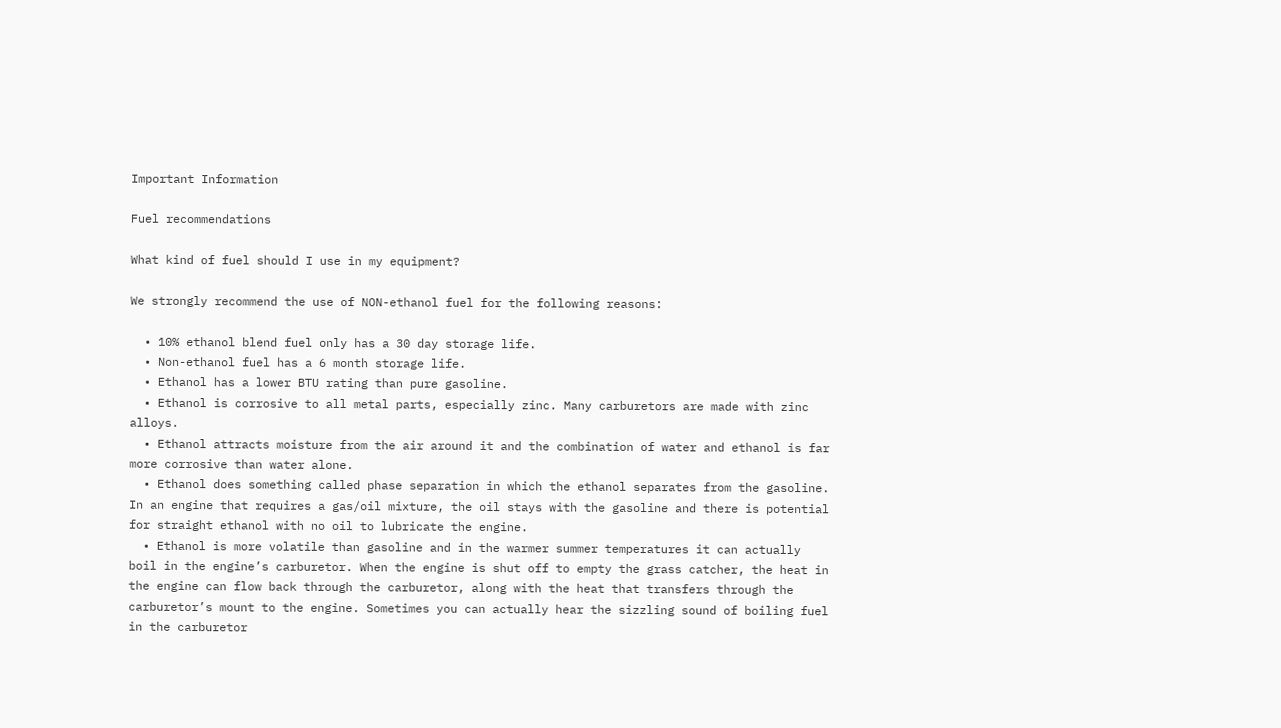Important Information

Fuel recommendations

What kind of fuel should I use in my equipment?

We strongly recommend the use of NON-ethanol fuel for the following reasons:

  • 10% ethanol blend fuel only has a 30 day storage life.
  • Non-ethanol fuel has a 6 month storage life.
  • Ethanol has a lower BTU rating than pure gasoline.
  • Ethanol is corrosive to all metal parts, especially zinc. Many carburetors are made with zinc alloys.
  • Ethanol attracts moisture from the air around it and the combination of water and ethanol is far more corrosive than water alone.
  • Ethanol does something called phase separation in which the ethanol separates from the gasoline. In an engine that requires a gas/oil mixture, the oil stays with the gasoline and there is potential for straight ethanol with no oil to lubricate the engine.
  • Ethanol is more volatile than gasoline and in the warmer summer temperatures it can actually boil in the engine’s carburetor. When the engine is shut off to empty the grass catcher, the heat in the engine can flow back through the carburetor, along with the heat that transfers through the carburetor’s mount to the engine. Sometimes you can actually hear the sizzling sound of boiling fuel in the carburetor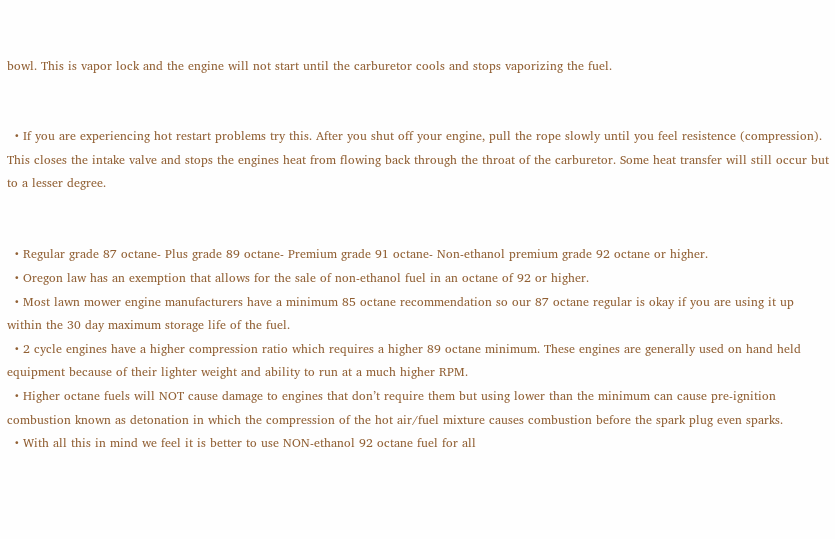bowl. This is vapor lock and the engine will not start until the carburetor cools and stops vaporizing the fuel.


  • If you are experiencing hot restart problems try this. After you shut off your engine, pull the rope slowly until you feel resistence (compression). This closes the intake valve and stops the engines heat from flowing back through the throat of the carburetor. Some heat transfer will still occur but to a lesser degree.


  • Regular grade 87 octane- Plus grade 89 octane- Premium grade 91 octane- Non-ethanol premium grade 92 octane or higher.
  • Oregon law has an exemption that allows for the sale of non-ethanol fuel in an octane of 92 or higher.
  • Most lawn mower engine manufacturers have a minimum 85 octane recommendation so our 87 octane regular is okay if you are using it up within the 30 day maximum storage life of the fuel.
  • 2 cycle engines have a higher compression ratio which requires a higher 89 octane minimum. These engines are generally used on hand held equipment because of their lighter weight and ability to run at a much higher RPM.
  • Higher octane fuels will NOT cause damage to engines that don’t require them but using lower than the minimum can cause pre-ignition combustion known as detonation in which the compression of the hot air/fuel mixture causes combustion before the spark plug even sparks.
  • With all this in mind we feel it is better to use NON-ethanol 92 octane fuel for all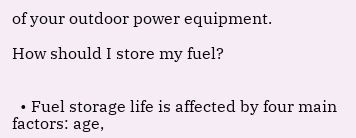of your outdoor power equipment.

How should I store my fuel?


  • Fuel storage life is affected by four main factors: age,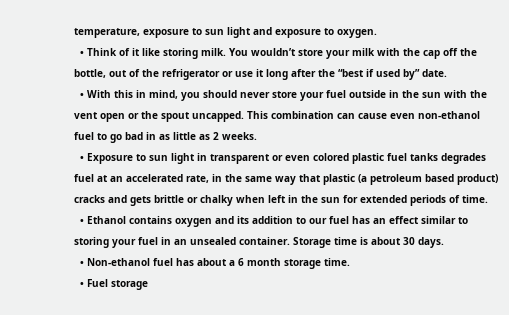temperature, exposure to sun light and exposure to oxygen.
  • Think of it like storing milk. You wouldn’t store your milk with the cap off the bottle, out of the refrigerator or use it long after the “best if used by” date.
  • With this in mind, you should never store your fuel outside in the sun with the vent open or the spout uncapped. This combination can cause even non-ethanol fuel to go bad in as little as 2 weeks.
  • Exposure to sun light in transparent or even colored plastic fuel tanks degrades fuel at an accelerated rate, in the same way that plastic (a petroleum based product) cracks and gets brittle or chalky when left in the sun for extended periods of time.
  • Ethanol contains oxygen and its addition to our fuel has an effect similar to storing your fuel in an unsealed container. Storage time is about 30 days.
  • Non-ethanol fuel has about a 6 month storage time.
  • Fuel storage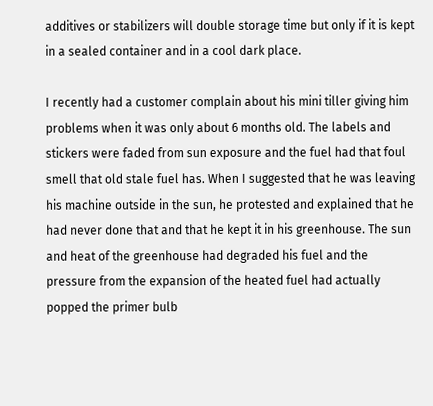additives or stabilizers will double storage time but only if it is kept in a sealed container and in a cool dark place.

I recently had a customer complain about his mini tiller giving him problems when it was only about 6 months old. The labels and stickers were faded from sun exposure and the fuel had that foul smell that old stale fuel has. When I suggested that he was leaving his machine outside in the sun, he protested and explained that he had never done that and that he kept it in his greenhouse. The sun and heat of the greenhouse had degraded his fuel and the pressure from the expansion of the heated fuel had actually popped the primer bulb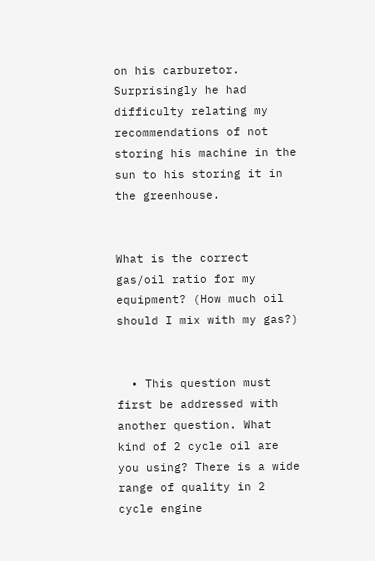on his carburetor. Surprisingly he had difficulty relating my recommendations of not storing his machine in the sun to his storing it in the greenhouse.


What is the correct gas/oil ratio for my equipment? (How much oil should I mix with my gas?)


  • This question must first be addressed with another question. What kind of 2 cycle oil are you using? There is a wide range of quality in 2 cycle engine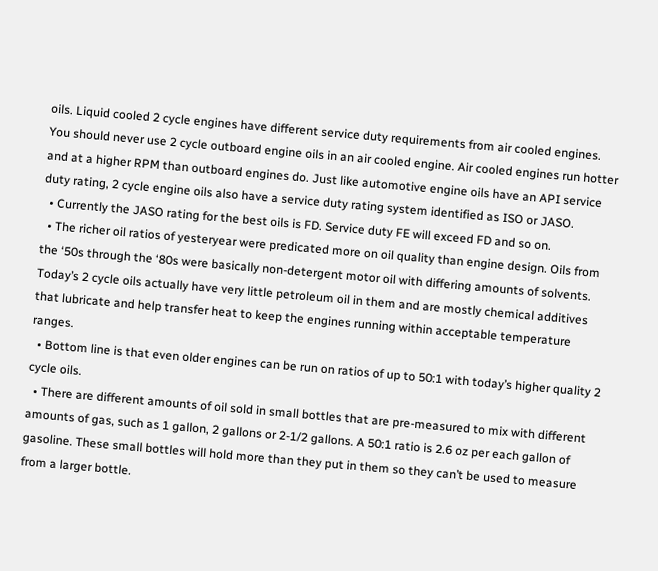oils. Liquid cooled 2 cycle engines have different service duty requirements from air cooled engines. You should never use 2 cycle outboard engine oils in an air cooled engine. Air cooled engines run hotter and at a higher RPM than outboard engines do. Just like automotive engine oils have an API service duty rating, 2 cycle engine oils also have a service duty rating system identified as ISO or JASO.
  • Currently the JASO rating for the best oils is FD. Service duty FE will exceed FD and so on.
  • The richer oil ratios of yesteryear were predicated more on oil quality than engine design. Oils from the ‘50s through the ‘80s were basically non-detergent motor oil with differing amounts of solvents. Today’s 2 cycle oils actually have very little petroleum oil in them and are mostly chemical additives that lubricate and help transfer heat to keep the engines running within acceptable temperature ranges.
  • Bottom line is that even older engines can be run on ratios of up to 50:1 with today’s higher quality 2 cycle oils.
  • There are different amounts of oil sold in small bottles that are pre-measured to mix with different amounts of gas, such as 1 gallon, 2 gallons or 2-1/2 gallons. A 50:1 ratio is 2.6 oz per each gallon of gasoline. These small bottles will hold more than they put in them so they can’t be used to measure from a larger bottle.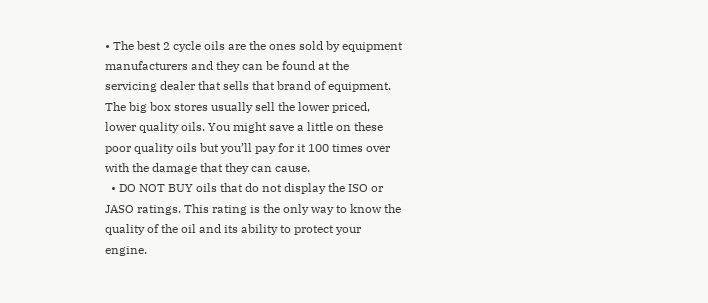• The best 2 cycle oils are the ones sold by equipment manufacturers and they can be found at the servicing dealer that sells that brand of equipment. The big box stores usually sell the lower priced, lower quality oils. You might save a little on these poor quality oils but you’ll pay for it 100 times over with the damage that they can cause.
  • DO NOT BUY oils that do not display the ISO or JASO ratings. This rating is the only way to know the quality of the oil and its ability to protect your engine.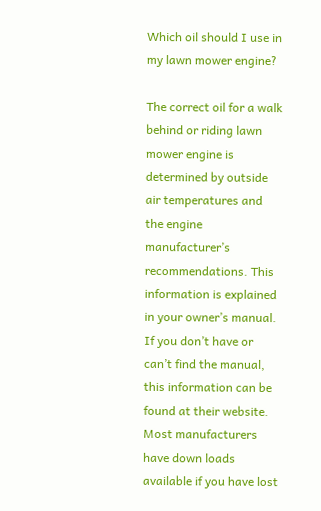Which oil should I use in my lawn mower engine?

The correct oil for a walk behind or riding lawn mower engine is determined by outside air temperatures and the engine manufacturer’s recommendations. This information is explained in your owner’s manual. If you don’t have or can’t find the manual, this information can be found at their website. Most manufacturers have down loads available if you have lost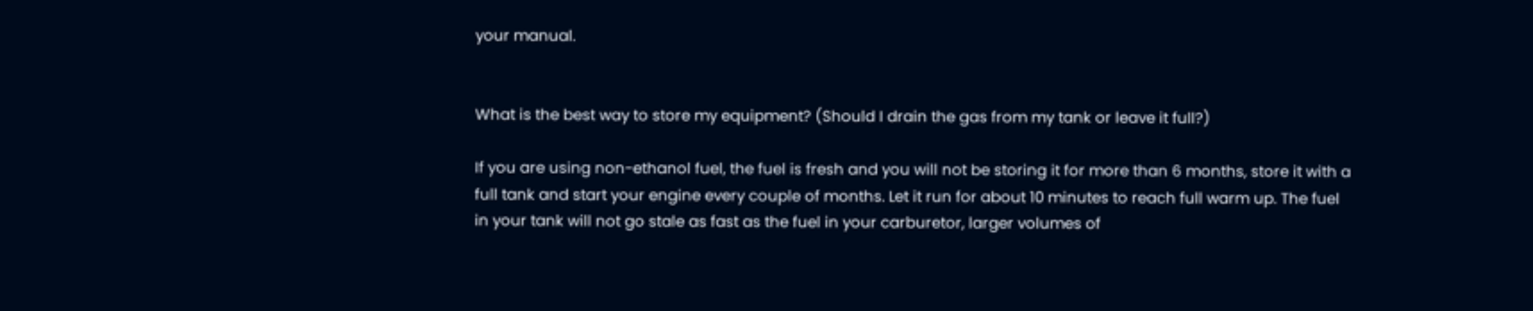your manual.


What is the best way to store my equipment? (Should I drain the gas from my tank or leave it full?)

If you are using non-ethanol fuel, the fuel is fresh and you will not be storing it for more than 6 months, store it with a full tank and start your engine every couple of months. Let it run for about 10 minutes to reach full warm up. The fuel in your tank will not go stale as fast as the fuel in your carburetor, larger volumes of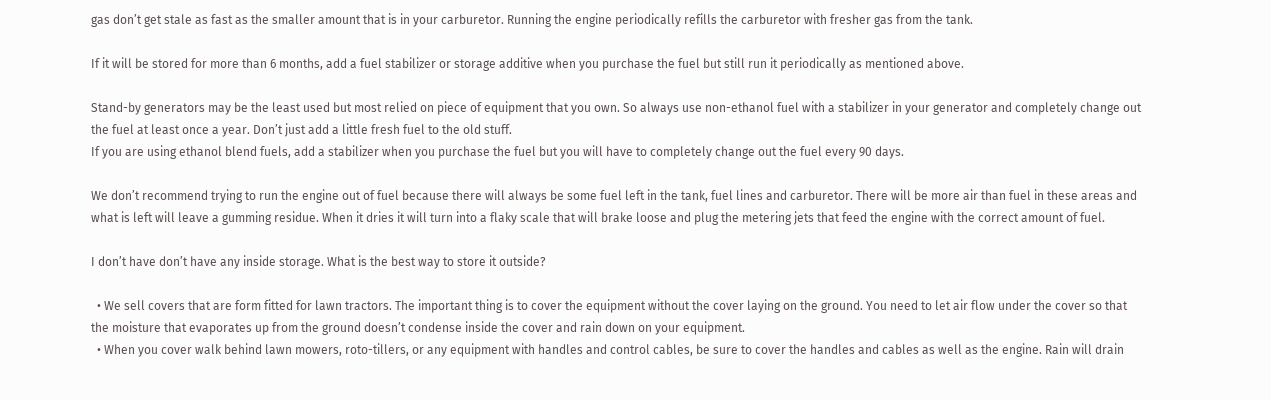gas don’t get stale as fast as the smaller amount that is in your carburetor. Running the engine periodically refills the carburetor with fresher gas from the tank.

If it will be stored for more than 6 months, add a fuel stabilizer or storage additive when you purchase the fuel but still run it periodically as mentioned above.

Stand-by generators may be the least used but most relied on piece of equipment that you own. So always use non-ethanol fuel with a stabilizer in your generator and completely change out the fuel at least once a year. Don’t just add a little fresh fuel to the old stuff.
If you are using ethanol blend fuels, add a stabilizer when you purchase the fuel but you will have to completely change out the fuel every 90 days.

We don’t recommend trying to run the engine out of fuel because there will always be some fuel left in the tank, fuel lines and carburetor. There will be more air than fuel in these areas and what is left will leave a gumming residue. When it dries it will turn into a flaky scale that will brake loose and plug the metering jets that feed the engine with the correct amount of fuel.

I don’t have don’t have any inside storage. What is the best way to store it outside?

  • We sell covers that are form fitted for lawn tractors. The important thing is to cover the equipment without the cover laying on the ground. You need to let air flow under the cover so that the moisture that evaporates up from the ground doesn’t condense inside the cover and rain down on your equipment.
  • When you cover walk behind lawn mowers, roto-tillers, or any equipment with handles and control cables, be sure to cover the handles and cables as well as the engine. Rain will drain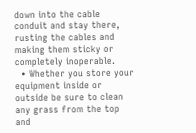down into the cable conduit and stay there, rusting the cables and making them sticky or completely inoperable.
  • Whether you store your equipment inside or outside be sure to clean any grass from the top and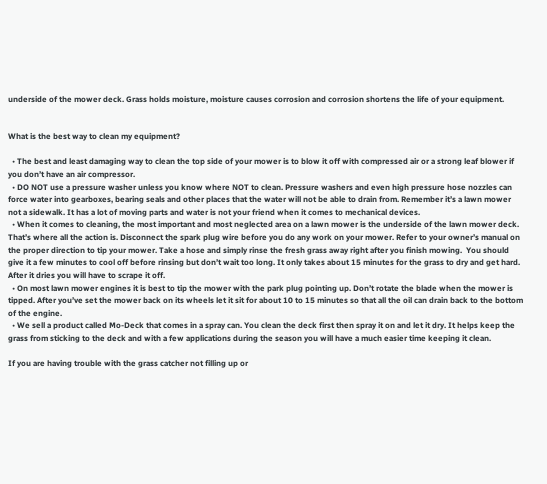underside of the mower deck. Grass holds moisture, moisture causes corrosion and corrosion shortens the life of your equipment.


What is the best way to clean my equipment?

  • The best and least damaging way to clean the top side of your mower is to blow it off with compressed air or a strong leaf blower if you don’t have an air compressor.
  • DO NOT use a pressure washer unless you know where NOT to clean. Pressure washers and even high pressure hose nozzles can force water into gearboxes, bearing seals and other places that the water will not be able to drain from. Remember it’s a lawn mower not a sidewalk. It has a lot of moving parts and water is not your friend when it comes to mechanical devices.
  • When it comes to cleaning, the most important and most neglected area on a lawn mower is the underside of the lawn mower deck. That’s where all the action is. Disconnect the spark plug wire before you do any work on your mower. Refer to your owner’s manual on the proper direction to tip your mower. Take a hose and simply rinse the fresh grass away right after you finish mowing.  You should give it a few minutes to cool off before rinsing but don’t wait too long. It only takes about 15 minutes for the grass to dry and get hard. After it dries you will have to scrape it off.
  • On most lawn mower engines it is best to tip the mower with the park plug pointing up. Don’t rotate the blade when the mower is tipped. After you’ve set the mower back on its wheels let it sit for about 10 to 15 minutes so that all the oil can drain back to the bottom of the engine.
  • We sell a product called Mo-Deck that comes in a spray can. You clean the deck first then spray it on and let it dry. It helps keep the grass from sticking to the deck and with a few applications during the season you will have a much easier time keeping it clean.

If you are having trouble with the grass catcher not filling up or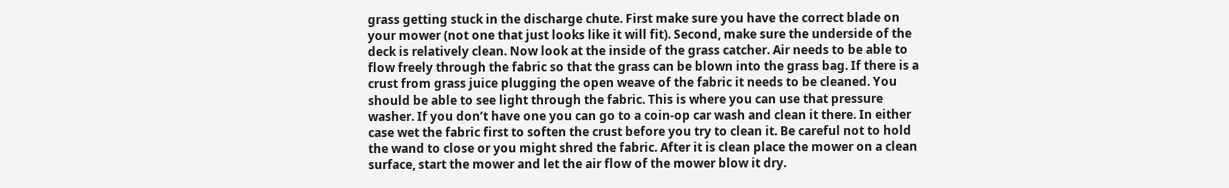grass getting stuck in the discharge chute. First make sure you have the correct blade on your mower (not one that just looks like it will fit). Second, make sure the underside of the deck is relatively clean. Now look at the inside of the grass catcher. Air needs to be able to flow freely through the fabric so that the grass can be blown into the grass bag. If there is a crust from grass juice plugging the open weave of the fabric it needs to be cleaned. You should be able to see light through the fabric. This is where you can use that pressure washer. If you don’t have one you can go to a coin-op car wash and clean it there. In either case wet the fabric first to soften the crust before you try to clean it. Be careful not to hold the wand to close or you might shred the fabric. After it is clean place the mower on a clean surface, start the mower and let the air flow of the mower blow it dry.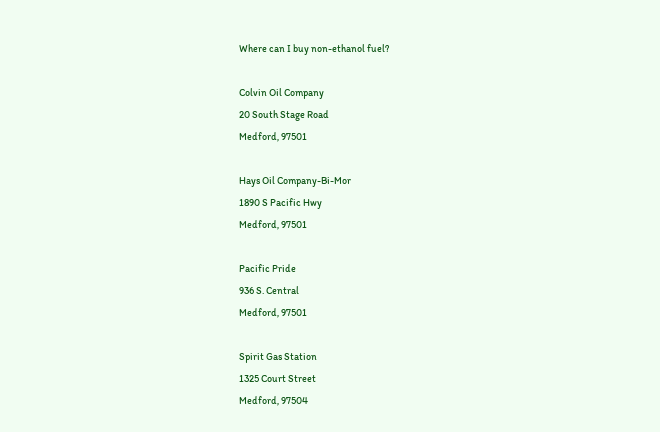Where can I buy non-ethanol fuel?

Colvin Oil Company
20 South Stage Road
Medford, 97501

Hays Oil Company-Bi-Mor
1890 S Pacific Hwy
Medford, 97501

Pacific Pride
936 S. Central
Medford, 97501

Spirit Gas Station
1325 Court Street
Medford, 97504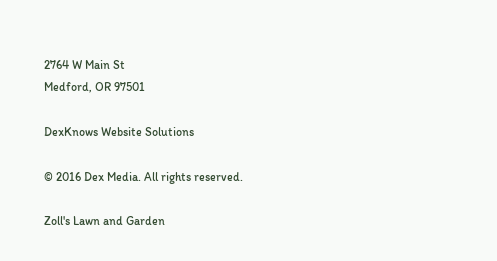2764 W Main St
Medford, OR 97501

DexKnows Website Solutions

© 2016 Dex Media. All rights reserved.

Zoll's Lawn and Garden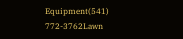Equipment(541) 772-3762Lawn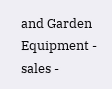and Garden Equipment - sales -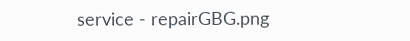service - repairGBG.png